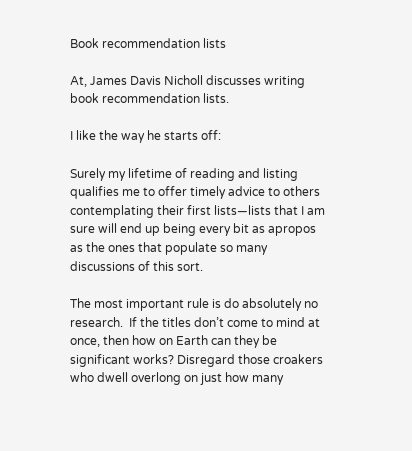Book recommendation lists

At, James Davis Nicholl discusses writing book recommendation lists.

I like the way he starts off:

Surely my lifetime of reading and listing qualifies me to offer timely advice to others contemplating their first lists—lists that I am sure will end up being every bit as apropos as the ones that populate so many discussions of this sort.

The most important rule is do absolutely no research.  If the titles don’t come to mind at once, then how on Earth can they be significant works? Disregard those croakers who dwell overlong on just how many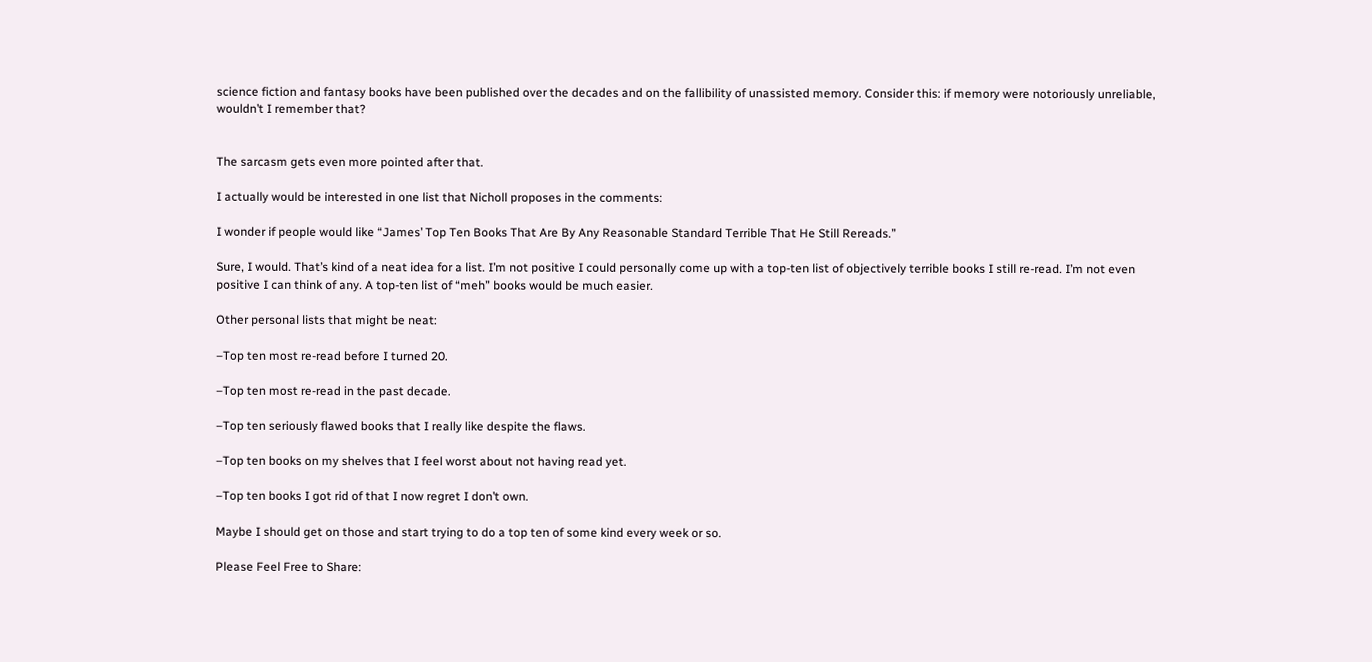science fiction and fantasy books have been published over the decades and on the fallibility of unassisted memory. Consider this: if memory were notoriously unreliable, wouldn’t I remember that?


The sarcasm gets even more pointed after that.

I actually would be interested in one list that Nicholl proposes in the comments:

I wonder if people would like “James’ Top Ten Books That Are By Any Reasonable Standard Terrible That He Still Rereads.”

Sure, I would. That’s kind of a neat idea for a list. I’m not positive I could personally come up with a top-ten list of objectively terrible books I still re-read. I’m not even positive I can think of any. A top-ten list of “meh” books would be much easier.

Other personal lists that might be neat:

–Top ten most re-read before I turned 20.

–Top ten most re-read in the past decade.

–Top ten seriously flawed books that I really like despite the flaws.

–Top ten books on my shelves that I feel worst about not having read yet.

–Top ten books I got rid of that I now regret I don’t own.

Maybe I should get on those and start trying to do a top ten of some kind every week or so.

Please Feel Free to Share: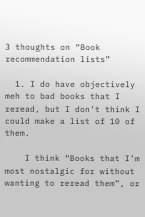3 thoughts on “Book recommendation lists”

  1. I do have objectively meh to bad books that I reread, but I don’t think I could make a list of 10 of them.

    I think “Books that I’m most nostalgic for without wanting to reread them”, or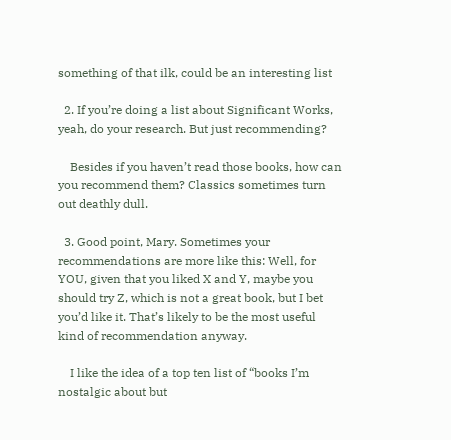something of that ilk, could be an interesting list

  2. If you’re doing a list about Significant Works, yeah, do your research. But just recommending?

    Besides if you haven’t read those books, how can you recommend them? Classics sometimes turn out deathly dull.

  3. Good point, Mary. Sometimes your recommendations are more like this: Well, for YOU, given that you liked X and Y, maybe you should try Z, which is not a great book, but I bet you’d like it. That’s likely to be the most useful kind of recommendation anyway.

    I like the idea of a top ten list of “books I’m nostalgic about but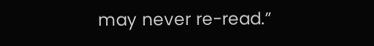may never re-read.”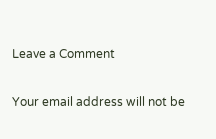Leave a Comment

Your email address will not be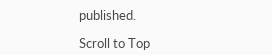published.

Scroll to Top